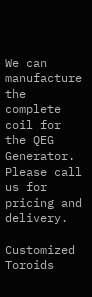We can manufacture the complete coil for the QEG Generator. Please call us for pricing and delivery.

Customized Toroids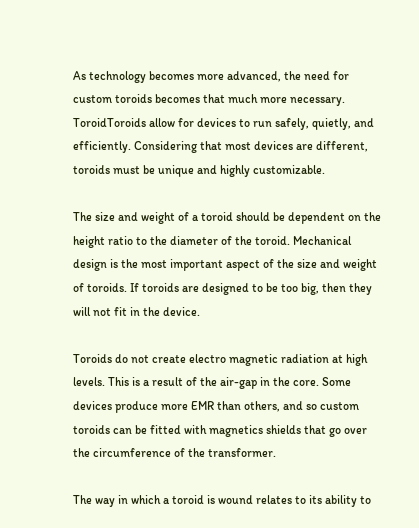As technology becomes more advanced, the need for custom toroids becomes that much more necessary. ToroidToroids allow for devices to run safely, quietly, and efficiently. Considering that most devices are different, toroids must be unique and highly customizable.

The size and weight of a toroid should be dependent on the height ratio to the diameter of the toroid. Mechanical design is the most important aspect of the size and weight of toroids. If toroids are designed to be too big, then they will not fit in the device.

Toroids do not create electro magnetic radiation at high levels. This is a result of the air-gap in the core. Some devices produce more EMR than others, and so custom toroids can be fitted with magnetics shields that go over the circumference of the transformer.

The way in which a toroid is wound relates to its ability to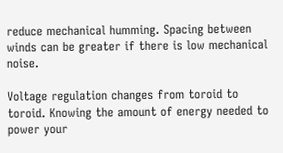reduce mechanical humming. Spacing between winds can be greater if there is low mechanical noise.

Voltage regulation changes from toroid to toroid. Knowing the amount of energy needed to power your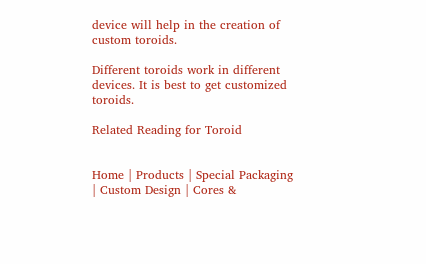device will help in the creation of custom toroids.

Different toroids work in different devices. It is best to get customized toroids.

Related Reading for Toroid


Home | Products | Special Packaging | Custom Design | Cores &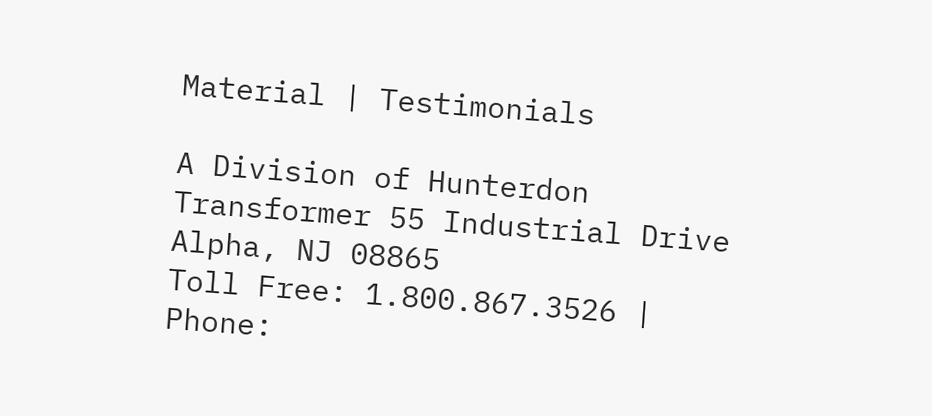Material | Testimonials

A Division of Hunterdon Transformer 55 Industrial Drive Alpha, NJ 08865
Toll Free: 1.800.867.3526 | Phone: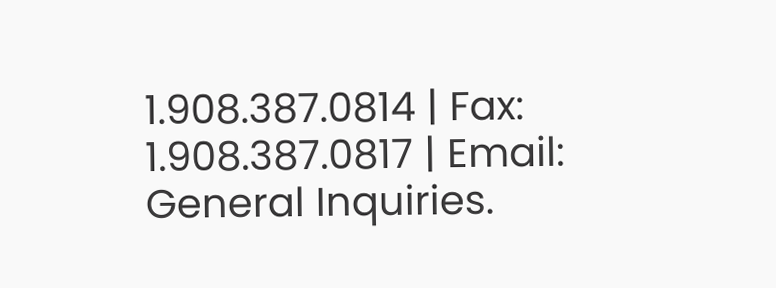1.908.387.0814 | Fax: 1.908.387.0817 | Email: General Inquiries.